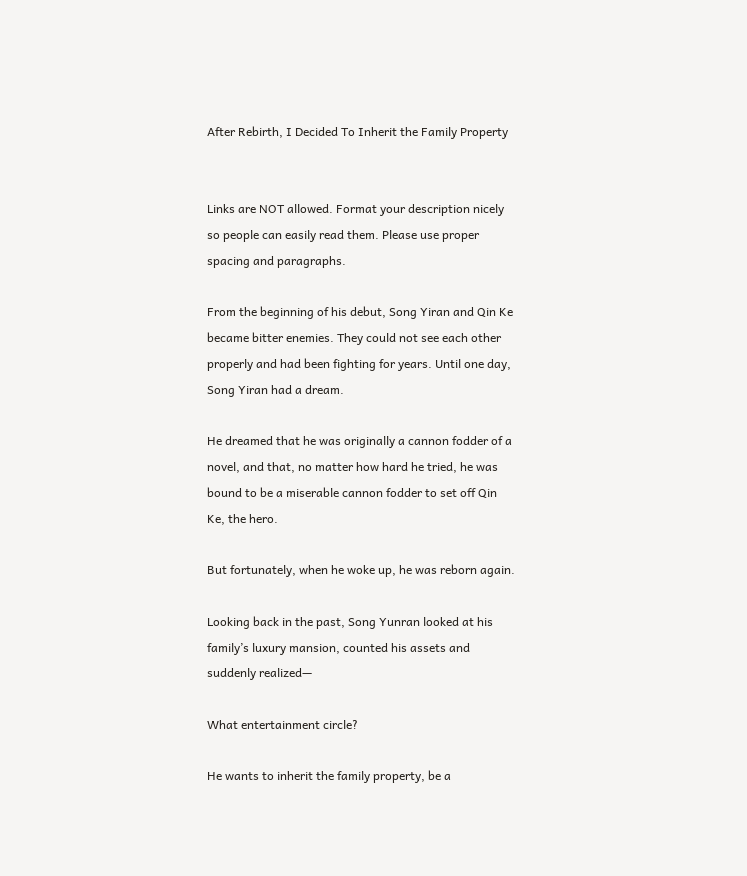After Rebirth, I Decided To Inherit the Family Property


Links are NOT allowed. Format your description nicely so people can easily read them. Please use proper spacing and paragraphs.

From the beginning of his debut, Song Yiran and Qin Ke became bitter enemies. They could not see each other properly and had been fighting for years. Until one day, Song Yiran had a dream.

He dreamed that he was originally a cannon fodder of a novel, and that, no matter how hard he tried, he was bound to be a miserable cannon fodder to set off Qin Ke, the hero.

But fortunately, when he woke up, he was reborn again.

Looking back in the past, Song Yunran looked at his family’s luxury mansion, counted his assets and suddenly realized—

What entertainment circle?

He wants to inherit the family property, be a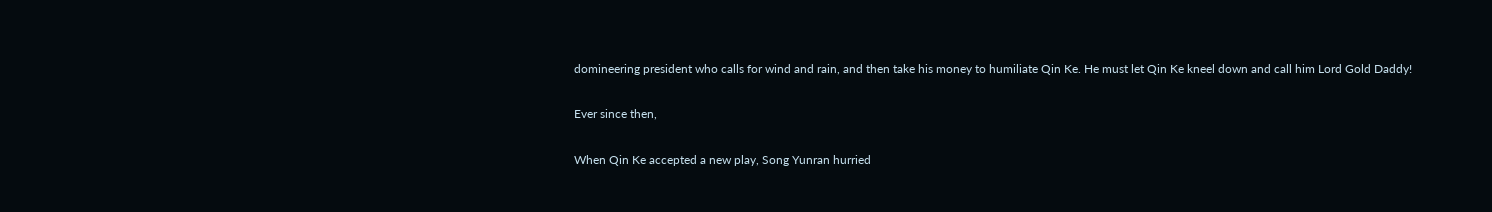domineering president who calls for wind and rain, and then take his money to humiliate Qin Ke. He must let Qin Ke kneel down and call him Lord Gold Daddy!

Ever since then,

When Qin Ke accepted a new play, Song Yunran hurried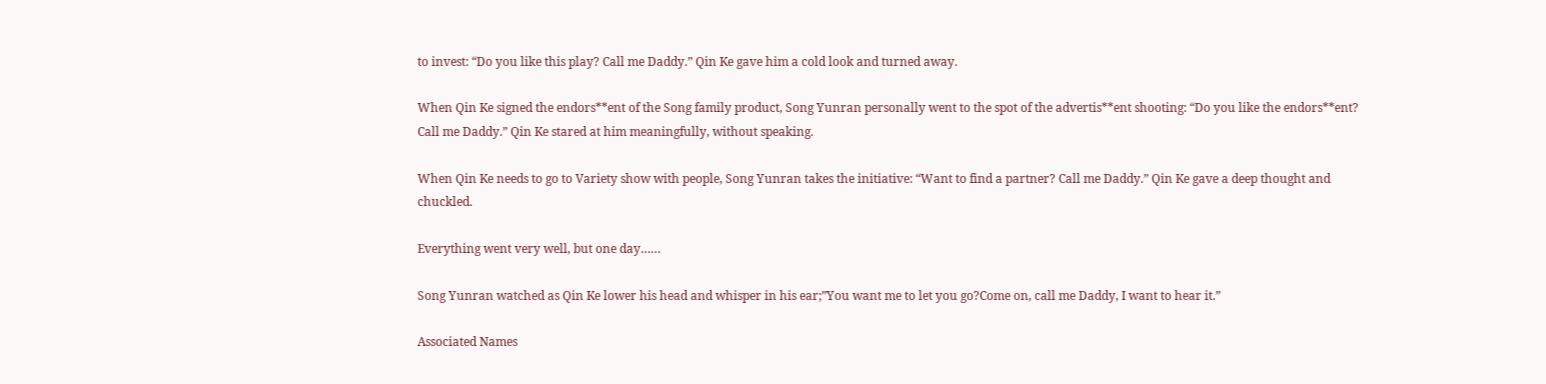to invest: “Do you like this play? Call me Daddy.” Qin Ke gave him a cold look and turned away.

When Qin Ke signed the endors**ent of the Song family product, Song Yunran personally went to the spot of the advertis**ent shooting: “Do you like the endors**ent? Call me Daddy.” Qin Ke stared at him meaningfully, without speaking.

When Qin Ke needs to go to Variety show with people, Song Yunran takes the initiative: “Want to find a partner? Call me Daddy.” Qin Ke gave a deep thought and chuckled.

Everything went very well, but one day……

Song Yunran watched as Qin Ke lower his head and whisper in his ear;”You want me to let you go?Come on, call me Daddy, I want to hear it.”

Associated Names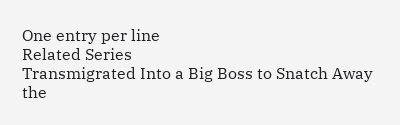One entry per line
Related Series
Transmigrated Into a Big Boss to Snatch Away the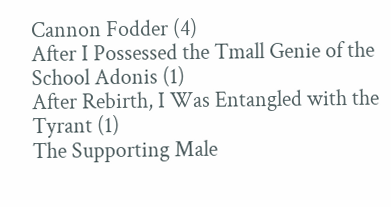Cannon Fodder (4)
After I Possessed the Tmall Genie of the School Adonis (1)
After Rebirth, I Was Entangled with the Tyrant (1)
The Supporting Male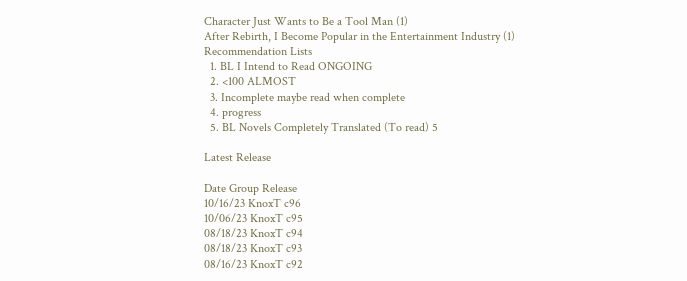Character Just Wants to Be a Tool Man (1)
After Rebirth, I Become Popular in the Entertainment Industry (1)
Recommendation Lists
  1. BL I Intend to Read ONGOING
  2. <100 ALMOST
  3. Incomplete maybe read when complete
  4. progress
  5. BL Novels Completely Translated (To read) 5

Latest Release

Date Group Release
10/16/23 KnoxT c96
10/06/23 KnoxT c95
08/18/23 KnoxT c94
08/18/23 KnoxT c93
08/16/23 KnoxT c92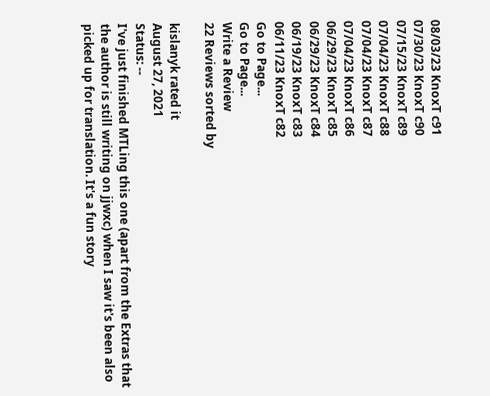08/03/23 KnoxT c91
07/30/23 KnoxT c90
07/15/23 KnoxT c89
07/04/23 KnoxT c88
07/04/23 KnoxT c87
07/04/23 KnoxT c86
06/29/23 KnoxT c85
06/29/23 KnoxT c84
06/19/23 KnoxT c83
06/11/23 KnoxT c82
Go to Page...
Go to Page...
Write a Review
22 Reviews sorted by

kislanyk rated it
August 27, 2021
Status: --
I've just finished MTLing this one (apart from the Extras that the author is still writing on jjwxc) when I saw it's been also picked up for translation. It's a fun story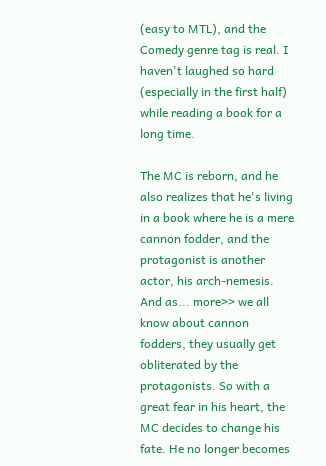(easy to MTL), and the Comedy genre tag is real. I haven't laughed so hard (especially in the first half) while reading a book for a long time.

The MC is reborn, and he also realizes that he's living in a book where he is a mere cannon fodder, and the protagonist is another actor, his arch-nemesis. And as... more>> we all know about cannon fodders, they usually get obliterated by the protagonists. So with a great fear in his heart, the MC decides to change his fate. He no longer becomes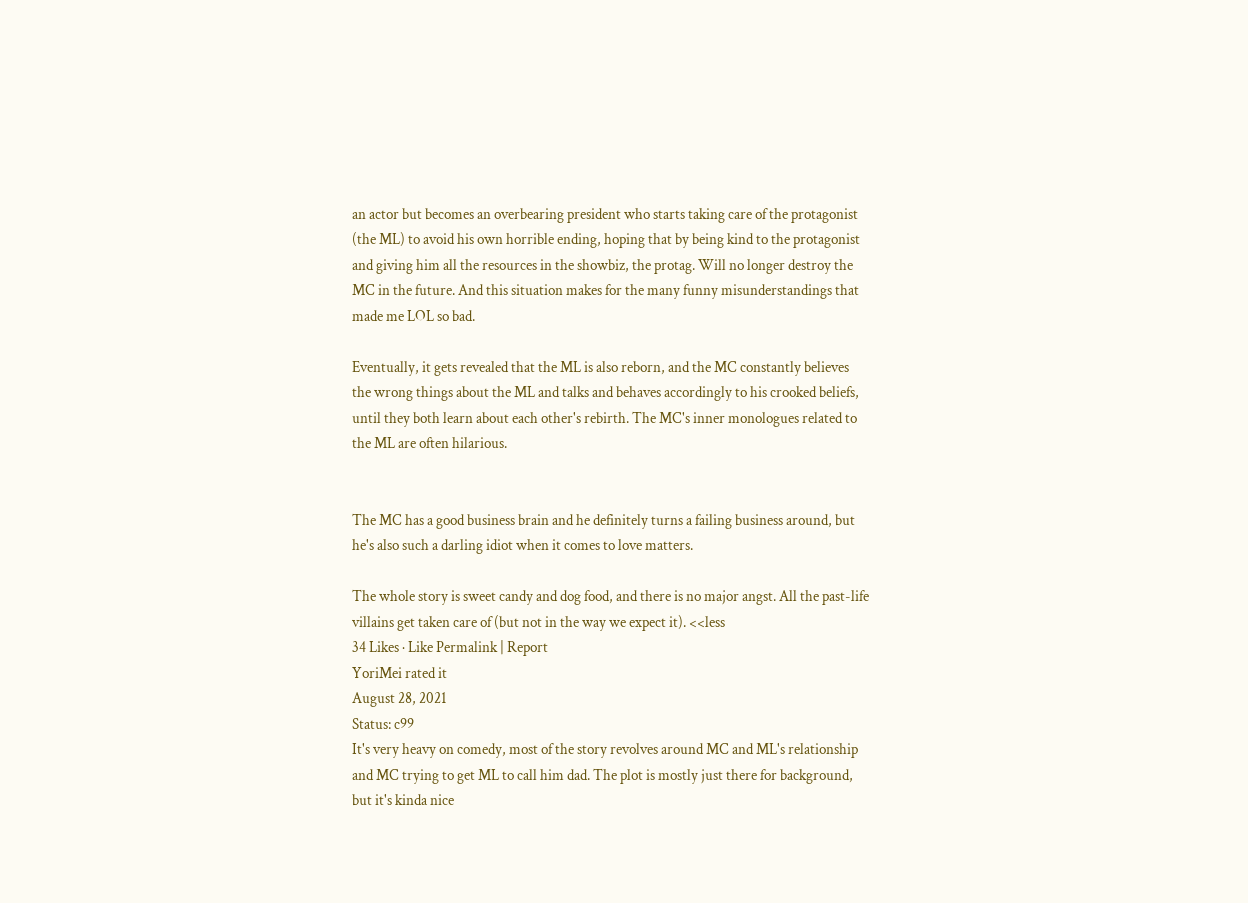an actor but becomes an overbearing president who starts taking care of the protagonist (the ML) to avoid his own horrible ending, hoping that by being kind to the protagonist and giving him all the resources in the showbiz, the protag. Will no longer destroy the MC in the future. And this situation makes for the many funny misunderstandings that made me LOL so bad.

Eventually, it gets revealed that the ML is also reborn, and the MC constantly believes the wrong things about the ML and talks and behaves accordingly to his crooked beliefs, until they both learn about each other's rebirth. The MC's inner monologues related to the ML are often hilarious.


The MC has a good business brain and he definitely turns a failing business around, but he's also such a darling idiot when it comes to love matters.

The whole story is sweet candy and dog food, and there is no major angst. All the past-life villains get taken care of (but not in the way we expect it). <<less
34 Likes · Like Permalink | Report
YoriMei rated it
August 28, 2021
Status: c99
It's very heavy on comedy, most of the story revolves around MC and ML's relationship and MC trying to get ML to call him dad. The plot is mostly just there for background, but it's kinda nice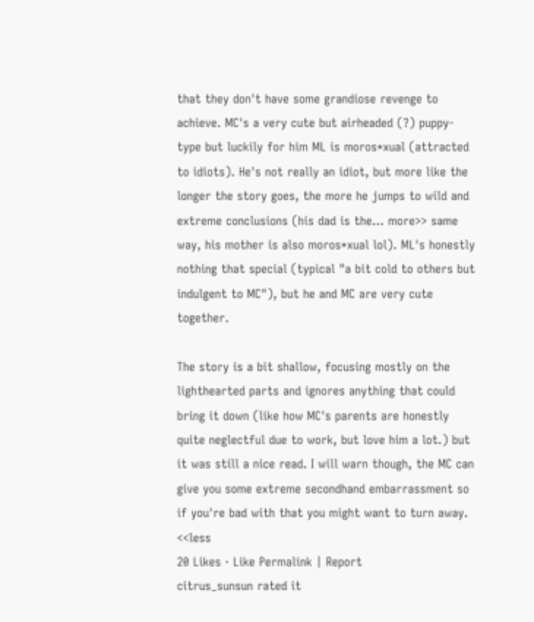that they don't have some grandiose revenge to achieve. MC's a very cute but airheaded (?) puppy-type but luckily for him ML is moros*xual (attracted to idiots). He's not really an idiot, but more like the longer the story goes, the more he jumps to wild and extreme conclusions (his dad is the... more>> same way, his mother is also moros*xual lol). ML's honestly nothing that special (typical "a bit cold to others but indulgent to MC"), but he and MC are very cute together.

The story is a bit shallow, focusing mostly on the lighthearted parts and ignores anything that could bring it down (like how MC's parents are honestly quite neglectful due to work, but love him a lot.) but it was still a nice read. I will warn though, the MC can give you some extreme secondhand embarrassment so if you're bad with that you might want to turn away. <<less
20 Likes · Like Permalink | Report
citrus_sunsun rated it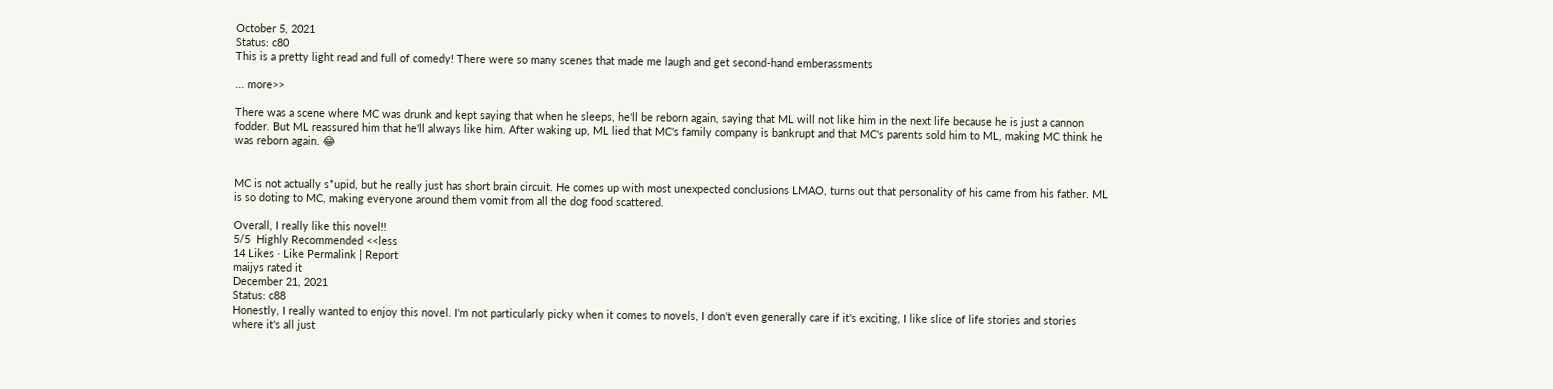October 5, 2021
Status: c80
This is a pretty light read and full of comedy! There were so many scenes that made me laugh and get second-hand emberassments

... more>>

There was a scene where MC was drunk and kept saying that when he sleeps, he'll be reborn again, saying that ML will not like him in the next life because he is just a cannon fodder. But ML reassured him that he'll always like him. After waking up, ML lied that MC's family company is bankrupt and that MC's parents sold him to ML, making MC think he was reborn again. 😂


MC is not actually s*upid, but he really just has short brain circuit. He comes up with most unexpected conclusions LMAO, turns out that personality of his came from his father. ML is so doting to MC, making everyone around them vomit from all the dog food scattered.

Overall, I really like this novel!!
5/5  Highly Recommended <<less
14 Likes · Like Permalink | Report
maijys rated it
December 21, 2021
Status: c88
Honestly, I really wanted to enjoy this novel. I'm not particularly picky when it comes to novels, I don't even generally care if it's exciting, I like slice of life stories and stories where it's all just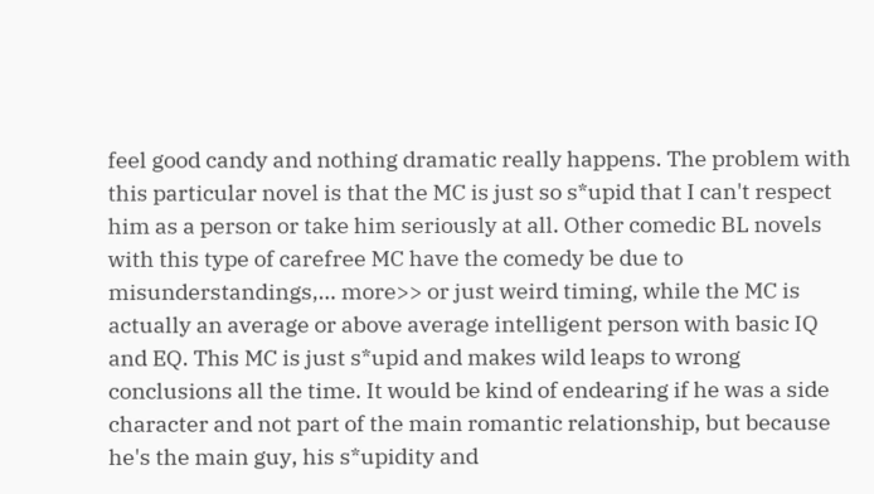feel good candy and nothing dramatic really happens. The problem with this particular novel is that the MC is just so s*upid that I can't respect him as a person or take him seriously at all. Other comedic BL novels with this type of carefree MC have the comedy be due to misunderstandings,... more>> or just weird timing, while the MC is actually an average or above average intelligent person with basic IQ and EQ. This MC is just s*upid and makes wild leaps to wrong conclusions all the time. It would be kind of endearing if he was a side character and not part of the main romantic relationship, but because he's the main guy, his s*upidity and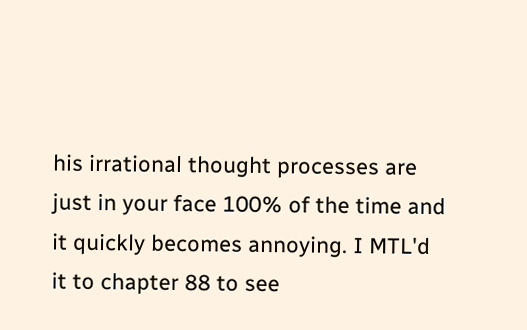his irrational thought processes are just in your face 100% of the time and it quickly becomes annoying. I MTL'd it to chapter 88 to see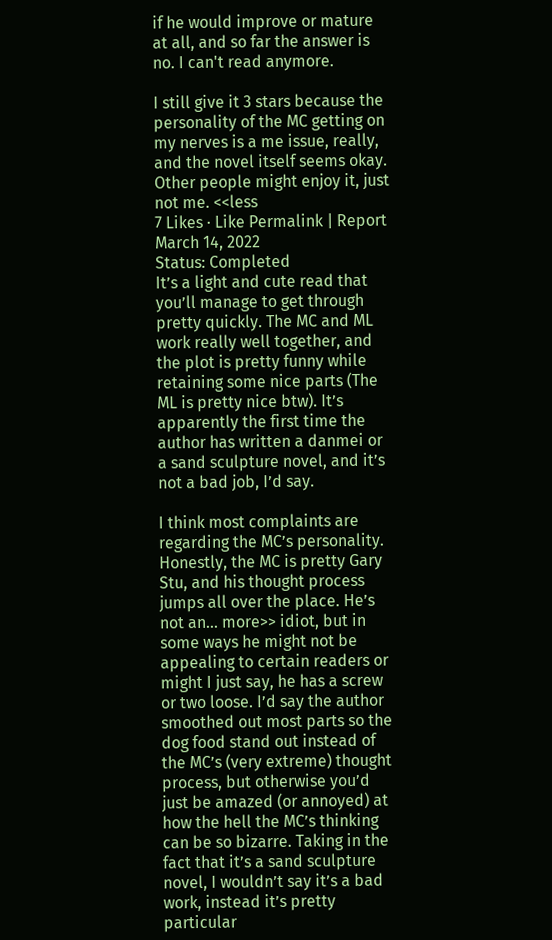if he would improve or mature at all, and so far the answer is no. I can't read anymore.

I still give it 3 stars because the personality of the MC getting on my nerves is a me issue, really, and the novel itself seems okay. Other people might enjoy it, just not me. <<less
7 Likes · Like Permalink | Report
March 14, 2022
Status: Completed
It’s a light and cute read that you’ll manage to get through pretty quickly. The MC and ML work really well together, and the plot is pretty funny while retaining some nice parts (The ML is pretty nice btw). It’s apparently the first time the author has written a danmei or a sand sculpture novel, and it’s not a bad job, I’d say.

I think most complaints are regarding the MC’s personality. Honestly, the MC is pretty Gary Stu, and his thought process jumps all over the place. He’s not an... more>> idiot, but in some ways he might not be appealing to certain readers or might I just say, he has a screw or two loose. I’d say the author smoothed out most parts so the dog food stand out instead of the MC’s (very extreme) thought process, but otherwise you’d just be amazed (or annoyed) at how the hell the MC’s thinking can be so bizarre. Taking in the fact that it’s a sand sculpture novel, I wouldn’t say it’s a bad work, instead it’s pretty particular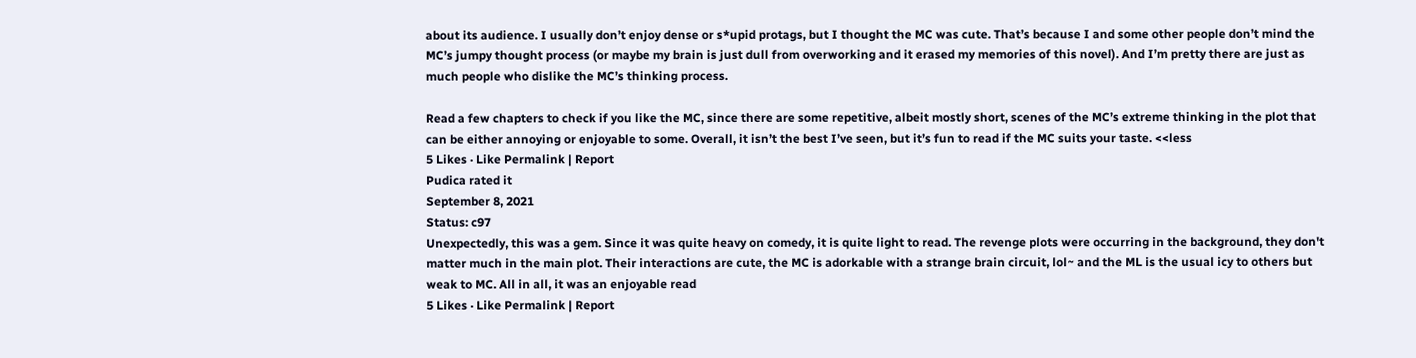about its audience. I usually don’t enjoy dense or s*upid protags, but I thought the MC was cute. That’s because I and some other people don’t mind the MC’s jumpy thought process (or maybe my brain is just dull from overworking and it erased my memories of this novel). And I’m pretty there are just as much people who dislike the MC’s thinking process.

Read a few chapters to check if you like the MC, since there are some repetitive, albeit mostly short, scenes of the MC’s extreme thinking in the plot that can be either annoying or enjoyable to some. Overall, it isn’t the best I’ve seen, but it’s fun to read if the MC suits your taste. <<less
5 Likes · Like Permalink | Report
Pudica rated it
September 8, 2021
Status: c97
Unexpectedly, this was a gem. Since it was quite heavy on comedy, it is quite light to read. The revenge plots were occurring in the background, they don't matter much in the main plot. Their interactions are cute, the MC is adorkable with a strange brain circuit, lol~ and the ML is the usual icy to others but weak to MC. All in all, it was an enjoyable read
5 Likes · Like Permalink | Report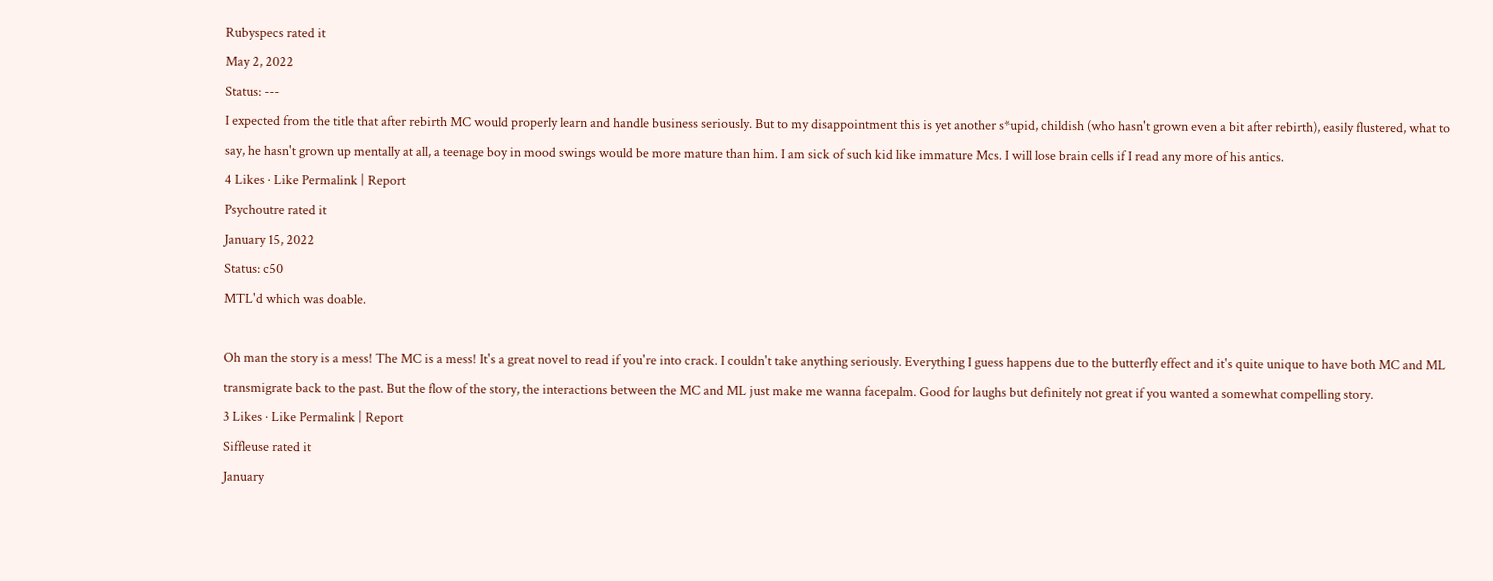Rubyspecs rated it
May 2, 2022
Status: ---
I expected from the title that after rebirth MC would properly learn and handle business seriously. But to my disappointment this is yet another s*upid, childish (who hasn't grown even a bit after rebirth), easily flustered, what to say, he hasn't grown up mentally at all, a teenage boy in mood swings would be more mature than him. I am sick of such kid like immature Mcs. I will lose brain cells if I read any more of his antics.
4 Likes · Like Permalink | Report
Psychoutre rated it
January 15, 2022
Status: c50
MTL'd which was doable.

Oh man the story is a mess! The MC is a mess! It's a great novel to read if you're into crack. I couldn't take anything seriously. Everything I guess happens due to the butterfly effect and it's quite unique to have both MC and ML transmigrate back to the past. But the flow of the story, the interactions between the MC and ML just make me wanna facepalm. Good for laughs but definitely not great if you wanted a somewhat compelling story.
3 Likes · Like Permalink | Report
Siffleuse rated it
January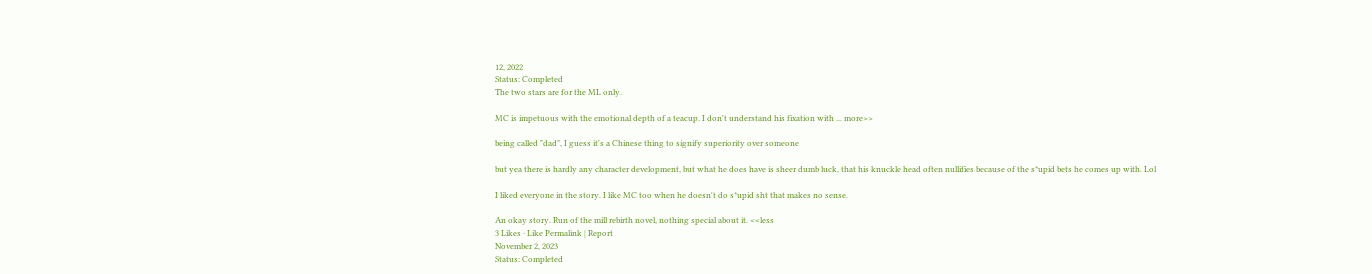12, 2022
Status: Completed
The two stars are for the ML only.

MC is impetuous with the emotional depth of a teacup. I don't understand his fixation with ... more>>

being called "dad", I guess it's a Chinese thing to signify superiority over someone

but yea there is hardly any character development, but what he does have is sheer dumb luck, that his knuckle head often nullifies because of the s*upid bets he comes up with. Lol

I liked everyone in the story. I like MC too when he doesn't do s*upid sht that makes no sense.

An okay story. Run of the mill rebirth novel, nothing special about it. <<less
3 Likes · Like Permalink | Report
November 2, 2023
Status: Completed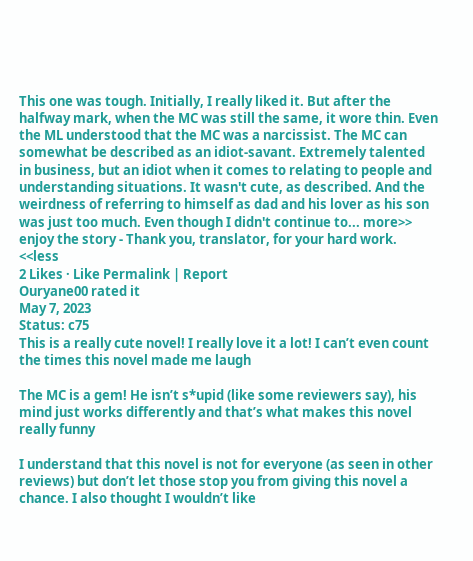This one was tough. Initially, I really liked it. But after the halfway mark, when the MC was still the same, it wore thin. Even the ML understood that the MC was a narcissist. The MC can somewhat be described as an idiot-savant. Extremely talented in business, but an idiot when it comes to relating to people and understanding situations. It wasn't cute, as described. And the weirdness of referring to himself as dad and his lover as his son was just too much. Even though I didn't continue to... more>> enjoy the story - Thank you, translator, for your hard work. <<less
2 Likes · Like Permalink | Report
Ouryane00 rated it
May 7, 2023
Status: c75
This is a really cute novel! I really love it a lot! I can’t even count the times this novel made me laugh

The MC is a gem! He isn’t s*upid (like some reviewers say), his mind just works differently and that’s what makes this novel really funny

I understand that this novel is not for everyone (as seen in other reviews) but don’t let those stop you from giving this novel a chance. I also thought I wouldn’t like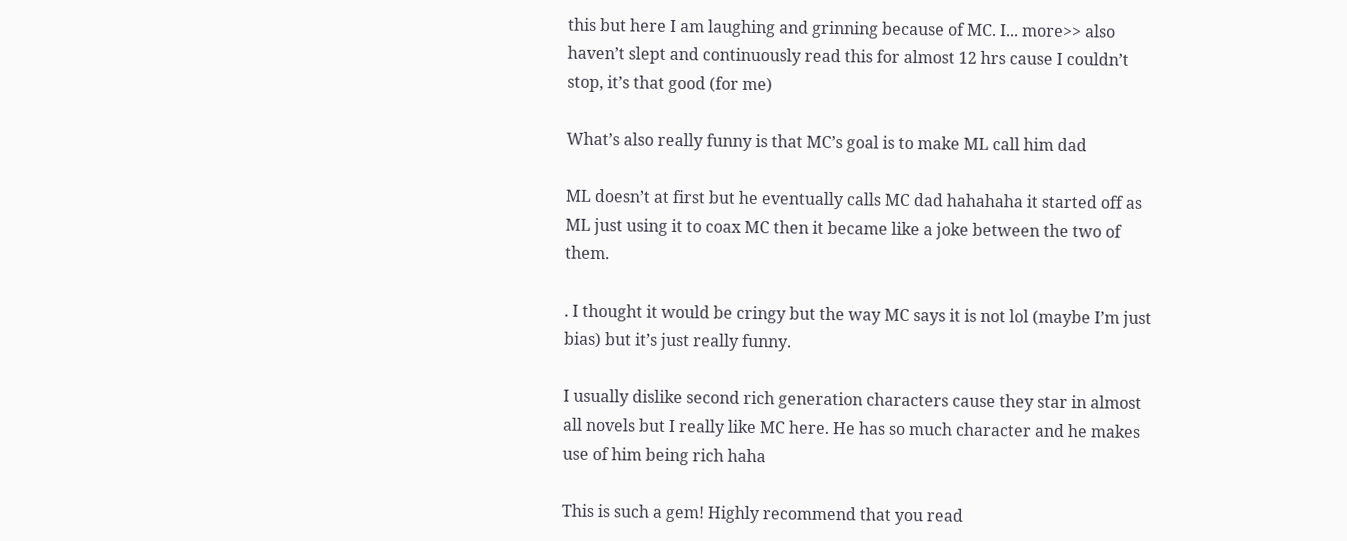this but here I am laughing and grinning because of MC. I... more>> also haven’t slept and continuously read this for almost 12 hrs cause I couldn’t stop, it’s that good (for me)

What’s also really funny is that MC’s goal is to make ML call him dad

ML doesn’t at first but he eventually calls MC dad hahahaha it started off as ML just using it to coax MC then it became like a joke between the two of them.

. I thought it would be cringy but the way MC says it is not lol (maybe I’m just bias) but it’s just really funny.

I usually dislike second rich generation characters cause they star in almost all novels but I really like MC here. He has so much character and he makes use of him being rich haha

This is such a gem! Highly recommend that you read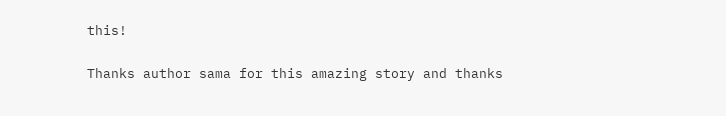this!

Thanks author sama for this amazing story and thanks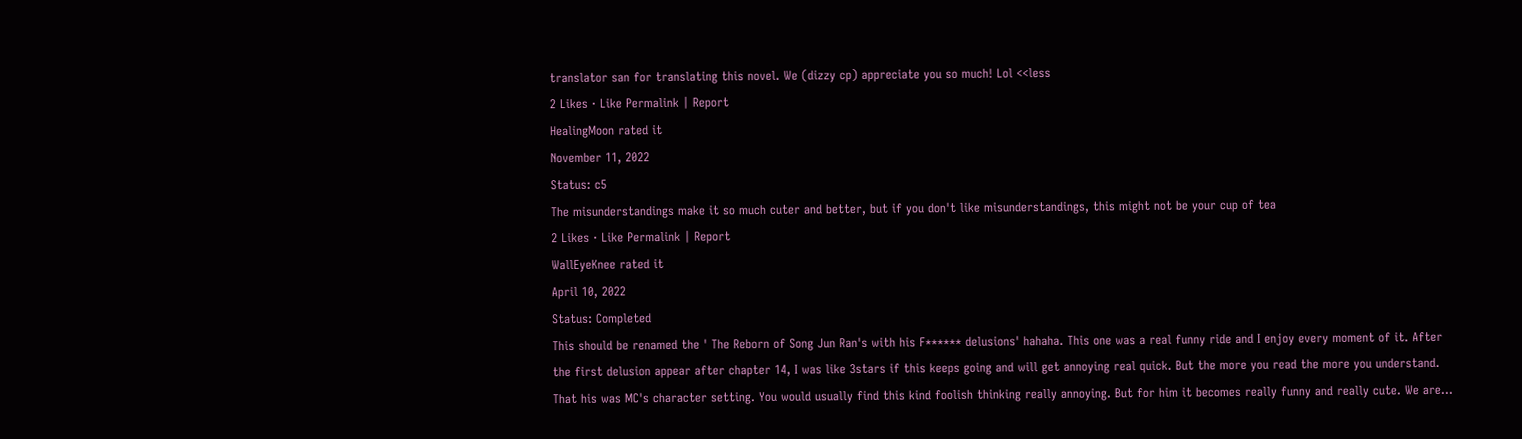translator san for translating this novel. We (dizzy cp) appreciate you so much! Lol <<less
2 Likes · Like Permalink | Report
HealingMoon rated it
November 11, 2022
Status: c5
The misunderstandings make it so much cuter and better, but if you don't like misunderstandings, this might not be your cup of tea
2 Likes · Like Permalink | Report
WallEyeKnee rated it
April 10, 2022
Status: Completed
This should be renamed the ' The Reborn of Song Jun Ran's with his F****** delusions' hahaha. This one was a real funny ride and I enjoy every moment of it. After the first delusion appear after chapter 14, I was like 3stars if this keeps going and will get annoying real quick. But the more you read the more you understand. That his was MC's character setting. You would usually find this kind foolish thinking really annoying. But for him it becomes really funny and really cute. We are...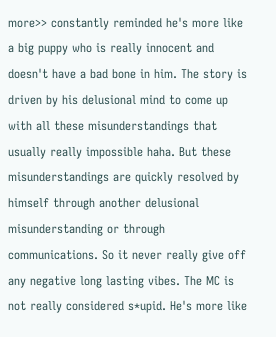more>> constantly reminded he's more like a big puppy who is really innocent and doesn't have a bad bone in him. The story is driven by his delusional mind to come up with all these misunderstandings that usually really impossible haha. But these misunderstandings are quickly resolved by himself through another delusional misunderstanding or through communications. So it never really give off any negative long lasting vibes. The MC is not really considered s*upid. He's more like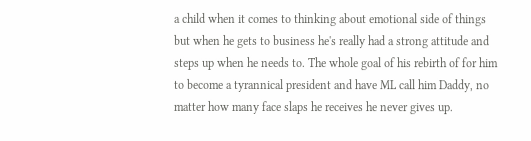a child when it comes to thinking about emotional side of things but when he gets to business he's really had a strong attitude and steps up when he needs to. The whole goal of his rebirth of for him to become a tyrannical president and have ML call him Daddy, no matter how many face slaps he receives he never gives up.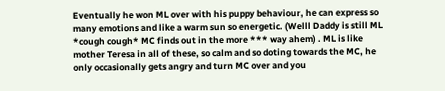Eventually he won ML over with his puppy behaviour, he can express so many emotions and like a warm sun so energetic. (Welll Daddy is still ML *cough cough* MC finds out in the more *** way ahem) . ML is like mother Teresa in all of these, so calm and so doting towards the MC, he only occasionally gets angry and turn MC over and you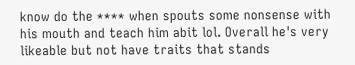know do the **** when spouts some nonsense with his mouth and teach him abit lol. Overall he's very likeable but not have traits that stands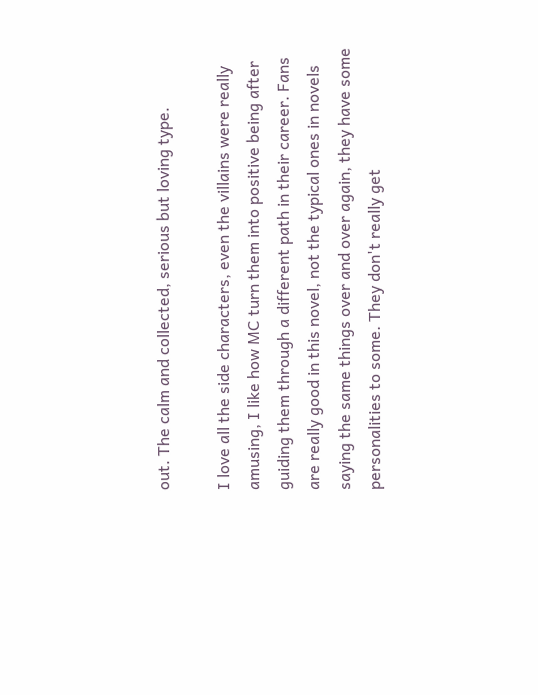out. The calm and collected, serious but loving type.

I love all the side characters, even the villains were really amusing, I like how MC turn them into positive being after guiding them through a different path in their career. Fans are really good in this novel, not the typical ones in novels saying the same things over and over again, they have some personalities to some. They don't really get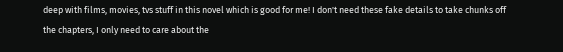deep with films, movies, tvs stuff in this novel which is good for me! I don't need these fake details to take chunks off the chapters, I only need to care about the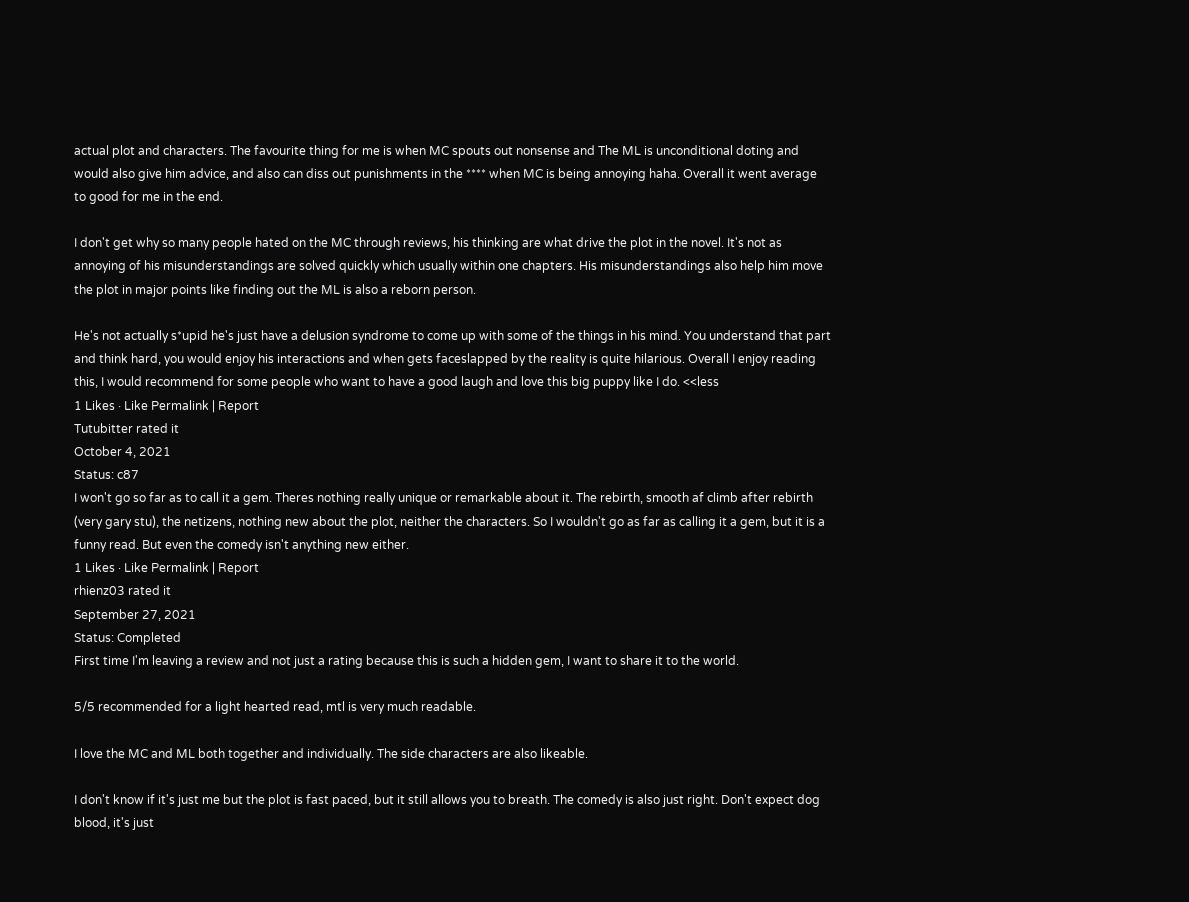actual plot and characters. The favourite thing for me is when MC spouts out nonsense and The ML is unconditional doting and would also give him advice, and also can diss out punishments in the **** when MC is being annoying haha. Overall it went average to good for me in the end.

I don't get why so many people hated on the MC through reviews, his thinking are what drive the plot in the novel. It's not as annoying of his misunderstandings are solved quickly which usually within one chapters. His misunderstandings also help him move the plot in major points like finding out the ML is also a reborn person.

He's not actually s*upid he's just have a delusion syndrome to come up with some of the things in his mind. You understand that part and think hard, you would enjoy his interactions and when gets faceslapped by the reality is quite hilarious. Overall I enjoy reading this, I would recommend for some people who want to have a good laugh and love this big puppy like I do. <<less
1 Likes · Like Permalink | Report
Tutubitter rated it
October 4, 2021
Status: c87
I won't go so far as to call it a gem. Theres nothing really unique or remarkable about it. The rebirth, smooth af climb after rebirth (very gary stu), the netizens, nothing new about the plot, neither the characters. So I wouldn't go as far as calling it a gem, but it is a funny read. But even the comedy isn't anything new either.
1 Likes · Like Permalink | Report
rhienz03 rated it
September 27, 2021
Status: Completed
First time I'm leaving a review and not just a rating because this is such a hidden gem, I want to share it to the world.

5/5 recommended for a light hearted read, mtl is very much readable.

I love the MC and ML both together and individually. The side characters are also likeable.

I don't know if it's just me but the plot is fast paced, but it still allows you to breath. The comedy is also just right. Don't expect dog blood, it's just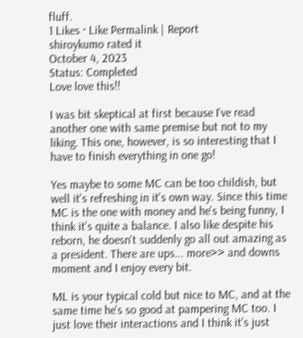fluff.
1 Likes · Like Permalink | Report
shiroykumo rated it
October 4, 2023
Status: Completed
Love love this!!

I was bit skeptical at first because I've read another one with same premise but not to my liking. This one, however, is so interesting that I have to finish everything in one go!

Yes maybe to some MC can be too childish, but well it's refreshing in it's own way. Since this time MC is the one with money and he's being funny, I think it's quite a balance. I also like despite his reborn, he doesn't suddenly go all out amazing as a president. There are ups... more>> and downs moment and I enjoy every bit.

ML is your typical cold but nice to MC, and at the same time he's so good at pampering MC too. I just love their interactions and I think it's just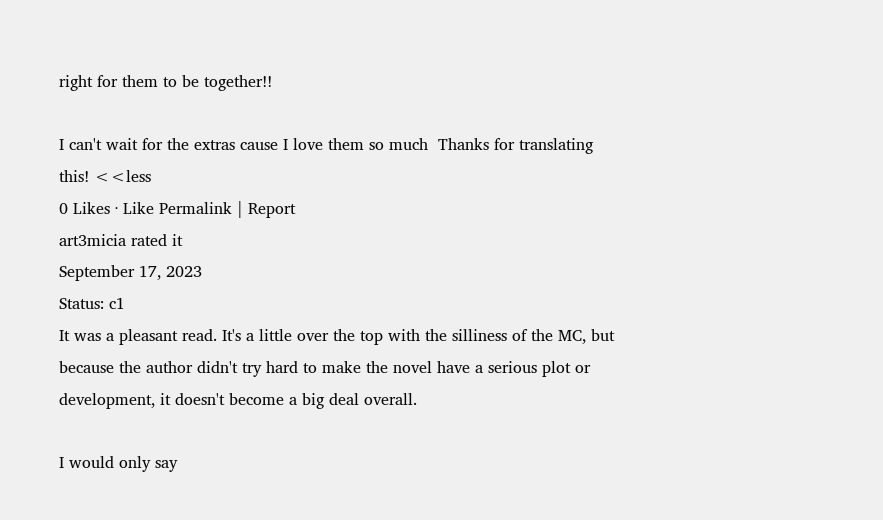right for them to be together!!

I can't wait for the extras cause I love them so much  Thanks for translating this! <<less
0 Likes · Like Permalink | Report
art3micia rated it
September 17, 2023
Status: c1
It was a pleasant read. It's a little over the top with the silliness of the MC, but because the author didn't try hard to make the novel have a serious plot or development, it doesn't become a big deal overall.

I would only say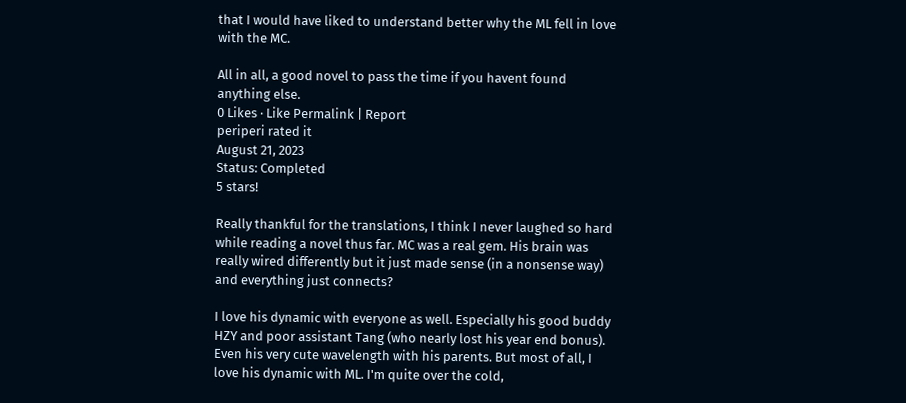that I would have liked to understand better why the ML fell in love with the MC.

All in all, a good novel to pass the time if you havent found anything else.
0 Likes · Like Permalink | Report
periperi rated it
August 21, 2023
Status: Completed
5 stars!

Really thankful for the translations, I think I never laughed so hard while reading a novel thus far. MC was a real gem. His brain was really wired differently but it just made sense (in a nonsense way) and everything just connects?

I love his dynamic with everyone as well. Especially his good buddy HZY and poor assistant Tang (who nearly lost his year end bonus). Even his very cute wavelength with his parents. But most of all, I love his dynamic with ML. I'm quite over the cold,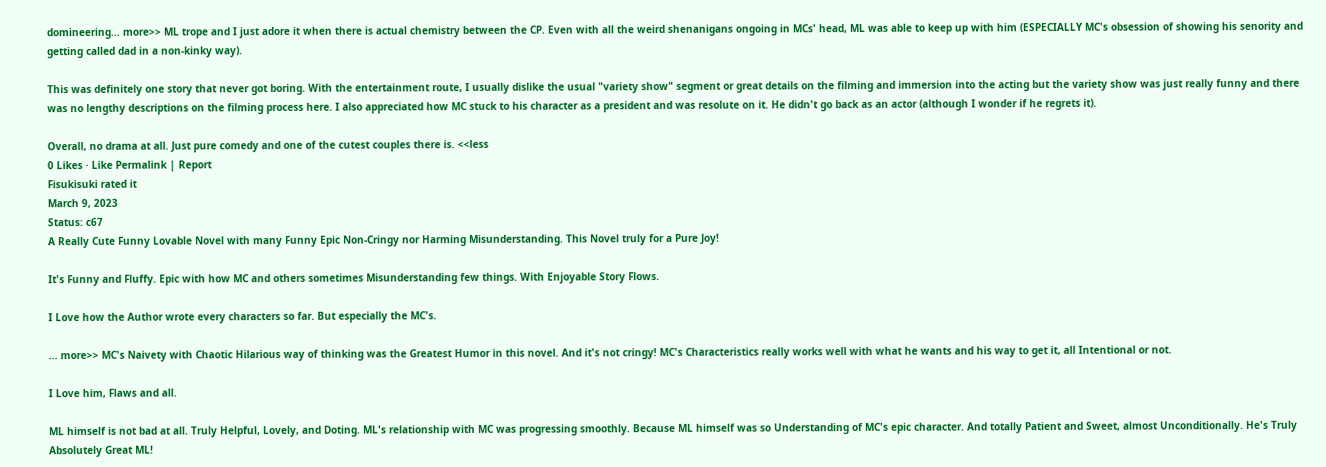domineering... more>> ML trope and I just adore it when there is actual chemistry between the CP. Even with all the weird shenanigans ongoing in MCs' head, ML was able to keep up with him (ESPECIALLY MC's obsession of showing his senority and getting called dad in a non-kinky way).

This was definitely one story that never got boring. With the entertainment route, I usually dislike the usual "variety show" segment or great details on the filming and immersion into the acting but the variety show was just really funny and there was no lengthy descriptions on the filming process here. I also appreciated how MC stuck to his character as a president and was resolute on it. He didn't go back as an actor (although I wonder if he regrets it).

Overall, no drama at all. Just pure comedy and one of the cutest couples there is. <<less
0 Likes · Like Permalink | Report
Fisukisuki rated it
March 9, 2023
Status: c67
A Really Cute Funny Lovable Novel with many Funny Epic Non-Cringy nor Harming Misunderstanding. This Novel truly for a Pure Joy!

It's Funny and Fluffy. Epic with how MC and others sometimes Misunderstanding few things. With Enjoyable Story Flows.

I Love how the Author wrote every characters so far. But especially the MC's.

... more>> MC's Naivety with Chaotic Hilarious way of thinking was the Greatest Humor in this novel. And it's not cringy! MC's Characteristics really works well with what he wants and his way to get it, all Intentional or not.

I Love him, Flaws and all.

ML himself is not bad at all. Truly Helpful, Lovely, and Doting. ML's relationship with MC was progressing smoothly. Because ML himself was so Understanding of MC's epic character. And totally Patient and Sweet, almost Unconditionally. He's Truly Absolutely Great ML!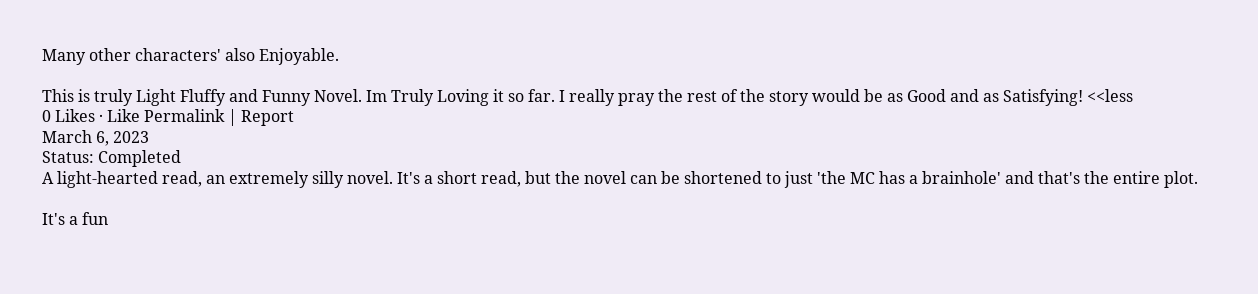Many other characters' also Enjoyable.

This is truly Light Fluffy and Funny Novel. Im Truly Loving it so far. I really pray the rest of the story would be as Good and as Satisfying! <<less
0 Likes · Like Permalink | Report
March 6, 2023
Status: Completed
A light-hearted read, an extremely silly novel. It's a short read, but the novel can be shortened to just 'the MC has a brainhole' and that's the entire plot.

It's a fun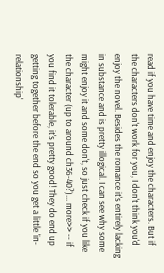read if you have time and enjoy the characters. But if the characters don't work for you, I don't think you'd enjoy the novel. Besides the romance it's entirely lacking in substance and is pretty illogical. I can see why some might enjoy it and some don't, so just check if you like the character (up to around ch36-40?)... more>> -- if you find it tolerable, it's pretty good! They do end up getting together before the end so you get a little 'in-relationship'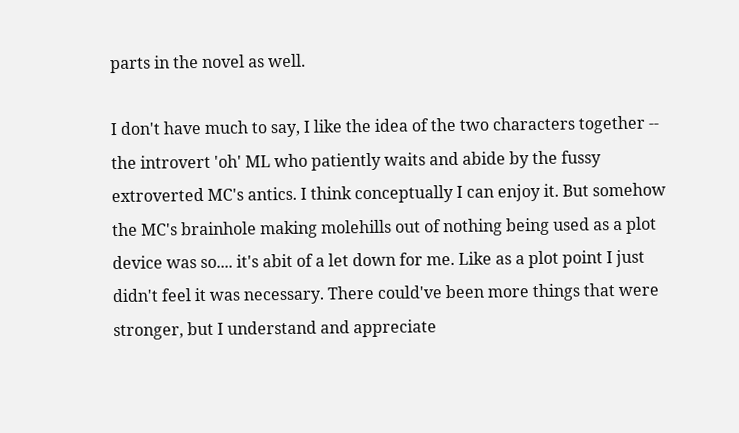parts in the novel as well.

I don't have much to say, I like the idea of the two characters together -- the introvert 'oh' ML who patiently waits and abide by the fussy extroverted MC's antics. I think conceptually I can enjoy it. But somehow the MC's brainhole making molehills out of nothing being used as a plot device was so.... it's abit of a let down for me. Like as a plot point I just didn't feel it was necessary. There could've been more things that were stronger, but I understand and appreciate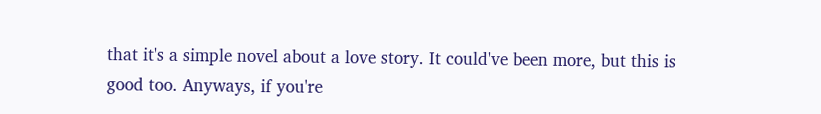that it's a simple novel about a love story. It could've been more, but this is good too. Anyways, if you're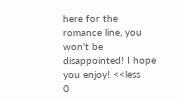here for the romance line, you won't be disappointed! I hope you enjoy! <<less
0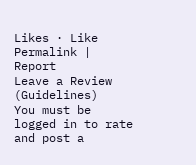Likes · Like Permalink | Report
Leave a Review (Guidelines)
You must be logged in to rate and post a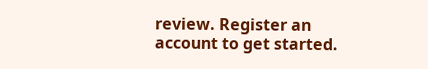review. Register an account to get started.